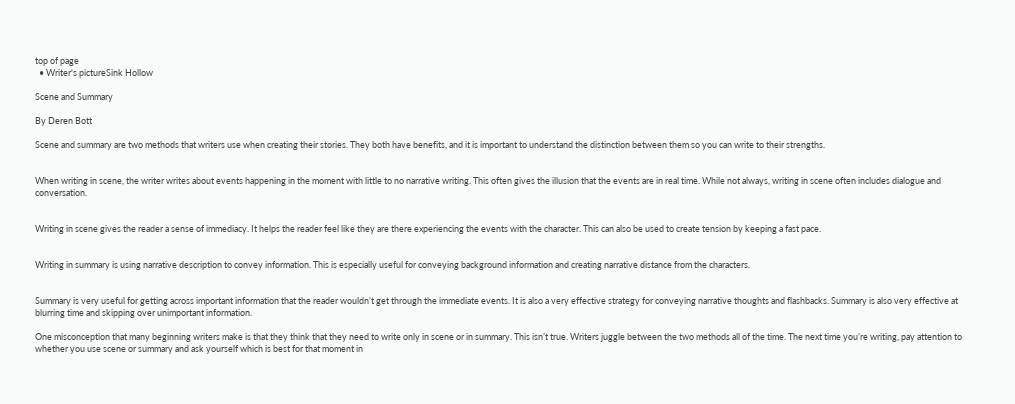top of page
  • Writer's pictureSink Hollow

Scene and Summary

By Deren Bott

Scene and summary are two methods that writers use when creating their stories. They both have benefits, and it is important to understand the distinction between them so you can write to their strengths.


When writing in scene, the writer writes about events happening in the moment with little to no narrative writing. This often gives the illusion that the events are in real time. While not always, writing in scene often includes dialogue and conversation.


Writing in scene gives the reader a sense of immediacy. It helps the reader feel like they are there experiencing the events with the character. This can also be used to create tension by keeping a fast pace.


Writing in summary is using narrative description to convey information. This is especially useful for conveying background information and creating narrative distance from the characters.


Summary is very useful for getting across important information that the reader wouldn’t get through the immediate events. It is also a very effective strategy for conveying narrative thoughts and flashbacks. Summary is also very effective at blurring time and skipping over unimportant information.

One misconception that many beginning writers make is that they think that they need to write only in scene or in summary. This isn’t true. Writers juggle between the two methods all of the time. The next time you’re writing, pay attention to whether you use scene or summary and ask yourself which is best for that moment in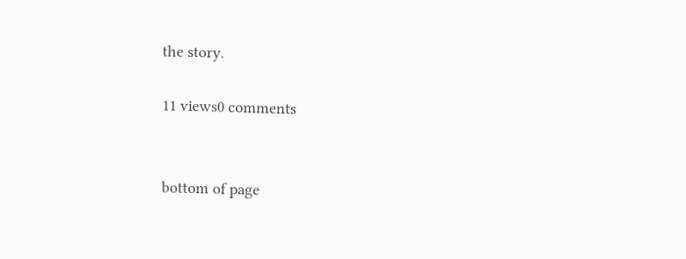the story.

11 views0 comments


bottom of page